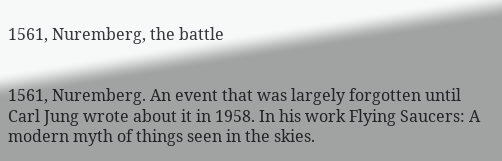1561, Nuremberg, the battle


1561, Nuremberg. An event that was largely forgotten until Carl Jung wrote about it in 1958. In his work Flying Saucers: A modern myth of things seen in the skies.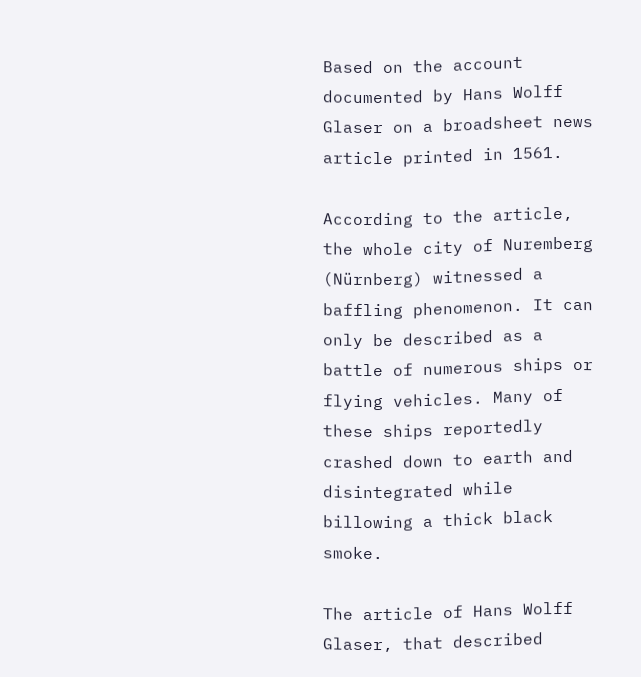Based on the account documented by Hans Wolff Glaser on a broadsheet news article printed in 1561.

According to the article, the whole city of Nuremberg (Nürnberg) witnessed a baffling phenomenon. It can only be described as a battle of numerous ships or flying vehicles. Many of these ships reportedly crashed down to earth and disintegrated while billowing a thick black smoke.

The article of Hans Wolff Glaser, that described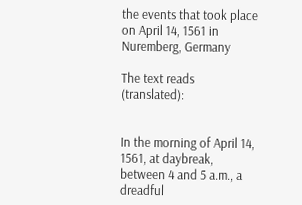the events that took place on April 14, 1561 in Nuremberg, Germany

The text reads (translated):


In the morning of April 14, 1561, at daybreak, between 4 and 5 a.m., a dreadful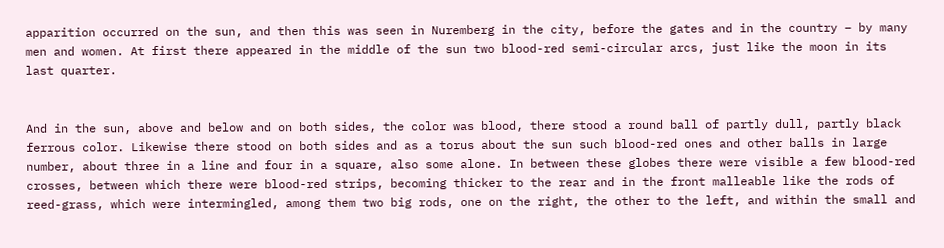apparition occurred on the sun, and then this was seen in Nuremberg in the city, before the gates and in the country – by many men and women. At first there appeared in the middle of the sun two blood-red semi-circular arcs, just like the moon in its last quarter.


And in the sun, above and below and on both sides, the color was blood, there stood a round ball of partly dull, partly black ferrous color. Likewise there stood on both sides and as a torus about the sun such blood-red ones and other balls in large number, about three in a line and four in a square, also some alone. In between these globes there were visible a few blood-red crosses, between which there were blood-red strips, becoming thicker to the rear and in the front malleable like the rods of reed-grass, which were intermingled, among them two big rods, one on the right, the other to the left, and within the small and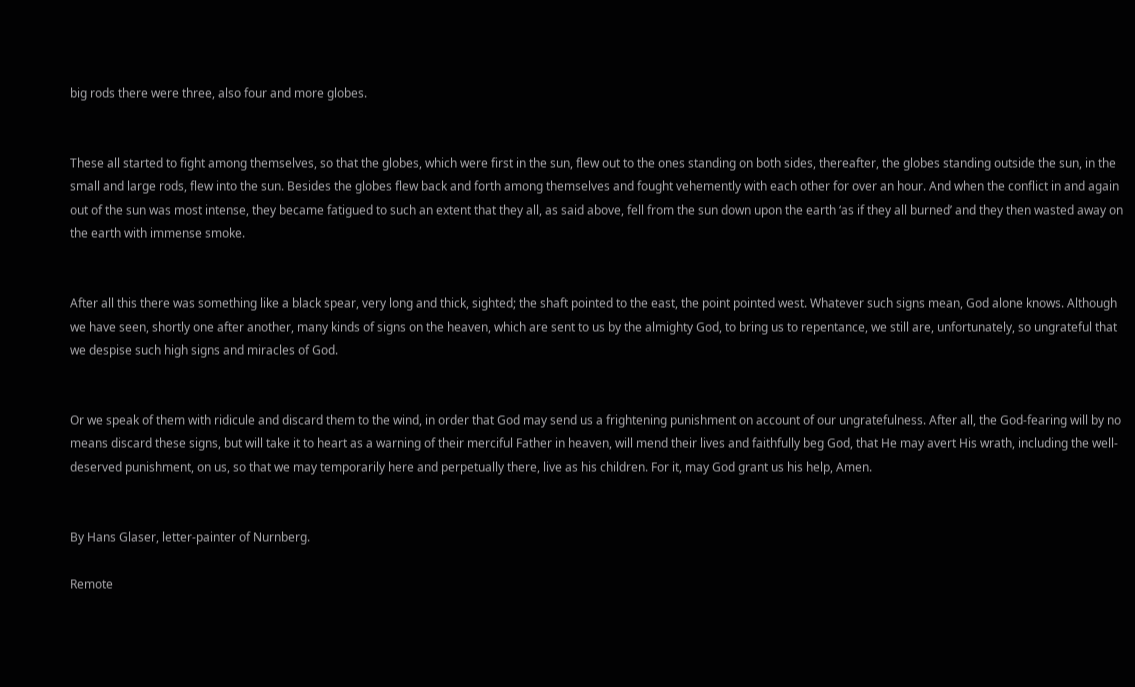big rods there were three, also four and more globes.


These all started to fight among themselves, so that the globes, which were first in the sun, flew out to the ones standing on both sides, thereafter, the globes standing outside the sun, in the small and large rods, flew into the sun. Besides the globes flew back and forth among themselves and fought vehemently with each other for over an hour. And when the conflict in and again out of the sun was most intense, they became fatigued to such an extent that they all, as said above, fell from the sun down upon the earth ‘as if they all burned’ and they then wasted away on the earth with immense smoke.


After all this there was something like a black spear, very long and thick, sighted; the shaft pointed to the east, the point pointed west. Whatever such signs mean, God alone knows. Although we have seen, shortly one after another, many kinds of signs on the heaven, which are sent to us by the almighty God, to bring us to repentance, we still are, unfortunately, so ungrateful that we despise such high signs and miracles of God.


Or we speak of them with ridicule and discard them to the wind, in order that God may send us a frightening punishment on account of our ungratefulness. After all, the God-fearing will by no means discard these signs, but will take it to heart as a warning of their merciful Father in heaven, will mend their lives and faithfully beg God, that He may avert His wrath, including the well-deserved punishment, on us, so that we may temporarily here and perpetually there, live as his children. For it, may God grant us his help, Amen.


By Hans Glaser, letter-painter of Nurnberg.

Remote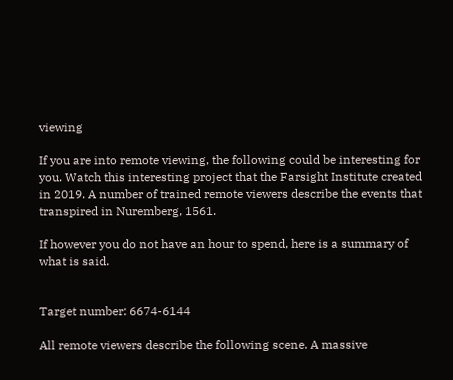viewing

If you are into remote viewing, the following could be interesting for you. Watch this interesting project that the Farsight Institute created in 2019. A number of trained remote viewers describe the events that transpired in Nuremberg, 1561.

If however you do not have an hour to spend, here is a summary of what is said.


Target number: 6674-6144

All remote viewers describe the following scene. A massive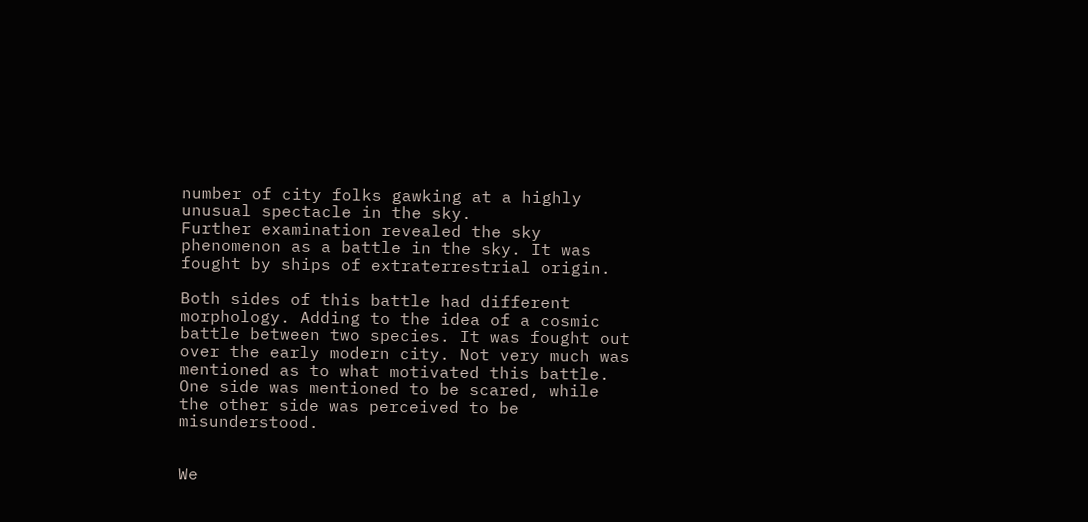number of city folks gawking at a highly unusual spectacle in the sky.
Further examination revealed the sky phenomenon as a battle in the sky. It was fought by ships of extraterrestrial origin.

Both sides of this battle had different morphology. Adding to the idea of a cosmic battle between two species. It was fought out over the early modern city. Not very much was mentioned as to what motivated this battle. One side was mentioned to be scared, while the other side was perceived to be misunderstood.


We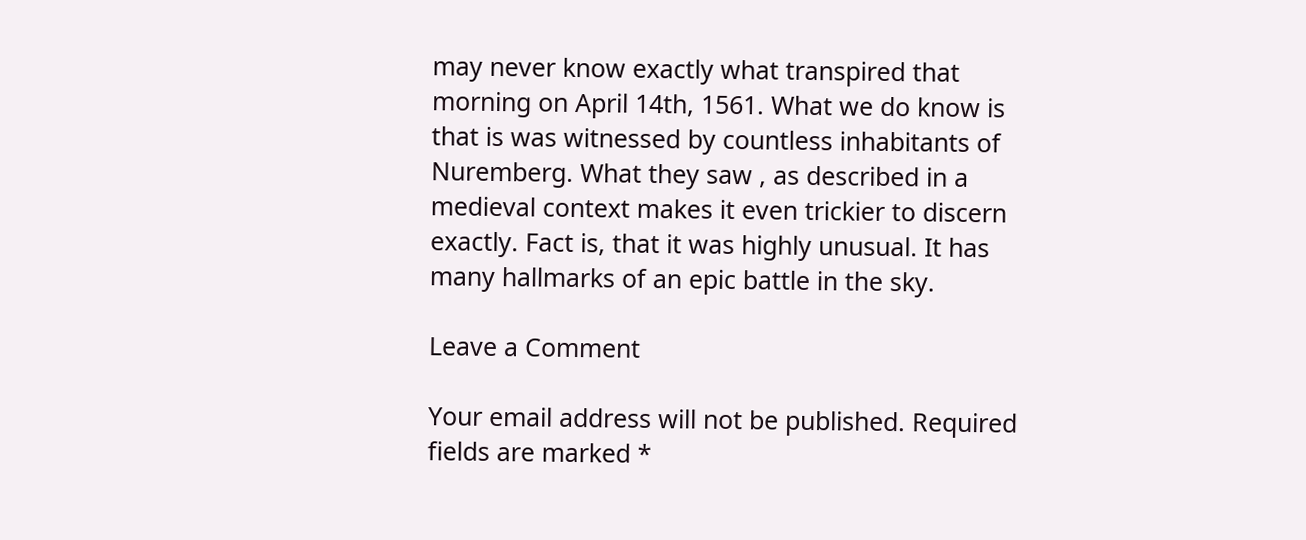may never know exactly what transpired that morning on April 14th, 1561. What we do know is that is was witnessed by countless inhabitants of Nuremberg. What they saw , as described in a medieval context makes it even trickier to discern exactly. Fact is, that it was highly unusual. It has many hallmarks of an epic battle in the sky.

Leave a Comment

Your email address will not be published. Required fields are marked *